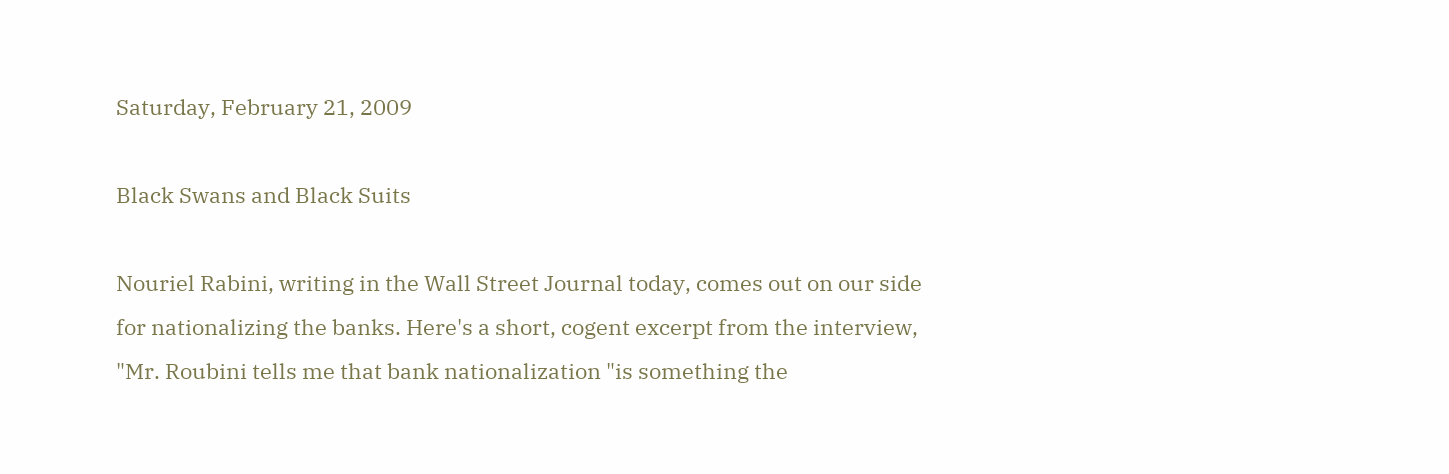Saturday, February 21, 2009

Black Swans and Black Suits

Nouriel Rabini, writing in the Wall Street Journal today, comes out on our side for nationalizing the banks. Here's a short, cogent excerpt from the interview, "Mr. Roubini tells me that bank nationalization "is something the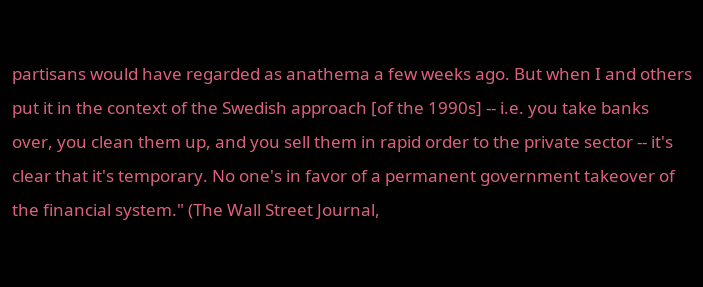partisans would have regarded as anathema a few weeks ago. But when I and others put it in the context of the Swedish approach [of the 1990s] -- i.e. you take banks over, you clean them up, and you sell them in rapid order to the private sector -- it's clear that it's temporary. No one's in favor of a permanent government takeover of the financial system." (The Wall Street Journal,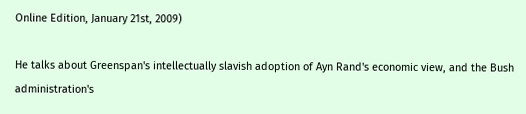Online Edition, January 21st, 2009)

He talks about Greenspan's intellectually slavish adoption of Ayn Rand's economic view, and the Bush administration's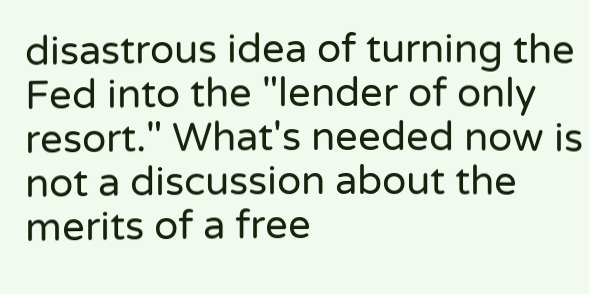disastrous idea of turning the Fed into the "lender of only resort." What's needed now is not a discussion about the merits of a free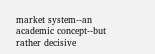market system--an academic concept--but rather decisive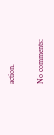action.

No comments: